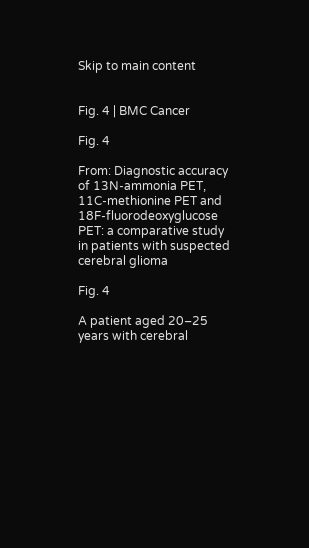Skip to main content


Fig. 4 | BMC Cancer

Fig. 4

From: Diagnostic accuracy of 13N-ammonia PET, 11C-methionine PET and 18F-fluorodeoxyglucose PET: a comparative study in patients with suspected cerebral glioma

Fig. 4

A patient aged 20–25 years with cerebral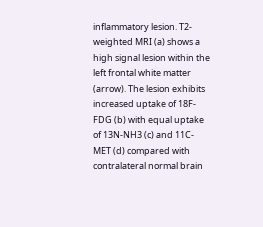inflammatory lesion. T2-weighted MRI (a) shows a high signal lesion within the left frontal white matter (arrow). The lesion exhibits increased uptake of 18F-FDG (b) with equal uptake of 13N-NH3 (c) and 11C-MET (d) compared with contralateral normal brain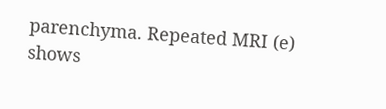parenchyma. Repeated MRI (e) shows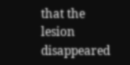that the lesion disappeared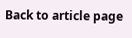Back to article page